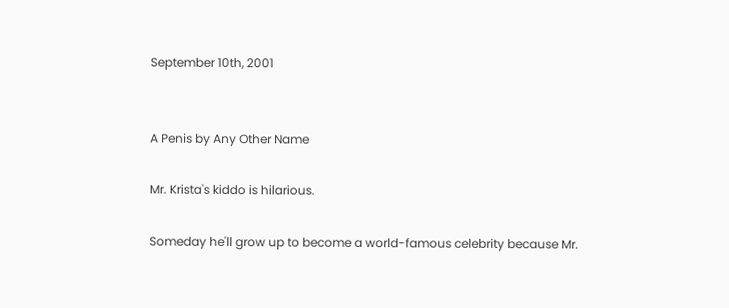September 10th, 2001


A Penis by Any Other Name

Mr. Krista's kiddo is hilarious.

Someday he'll grow up to become a world-famous celebrity because Mr.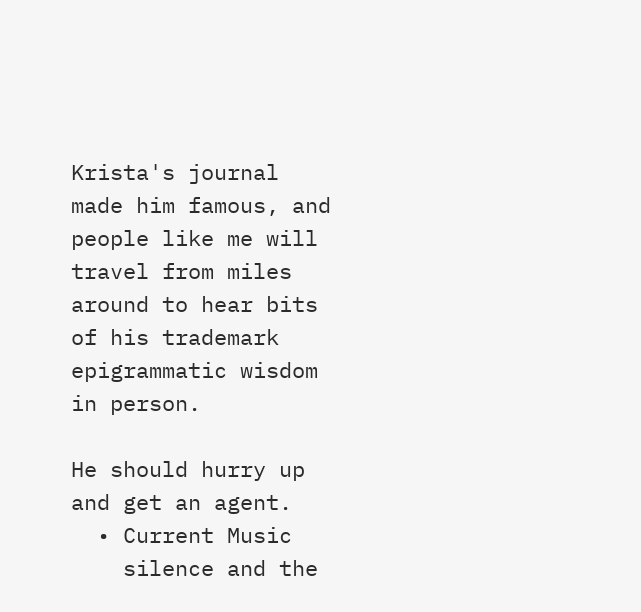Krista's journal made him famous, and people like me will travel from miles around to hear bits of his trademark epigrammatic wisdom in person.

He should hurry up and get an agent.
  • Current Music
    silence and the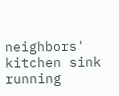neighbors' kitchen sink running